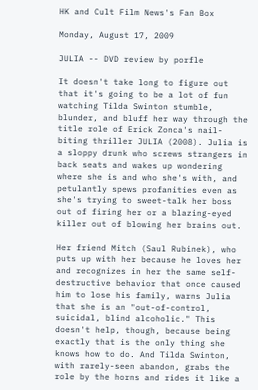HK and Cult Film News's Fan Box

Monday, August 17, 2009

JULIA -- DVD review by porfle

It doesn't take long to figure out that it's going to be a lot of fun watching Tilda Swinton stumble, blunder, and bluff her way through the title role of Erick Zonca's nail-biting thriller JULIA (2008). Julia is a sloppy drunk who screws strangers in back seats and wakes up wondering where she is and who she's with, and petulantly spews profanities even as she's trying to sweet-talk her boss out of firing her or a blazing-eyed killer out of blowing her brains out.

Her friend Mitch (Saul Rubinek), who puts up with her because he loves her and recognizes in her the same self-destructive behavior that once caused him to lose his family, warns Julia that she is an "out-of-control, suicidal, blind alcoholic." This doesn't help, though, because being exactly that is the only thing she knows how to do. And Tilda Swinton, with rarely-seen abandon, grabs the role by the horns and rides it like a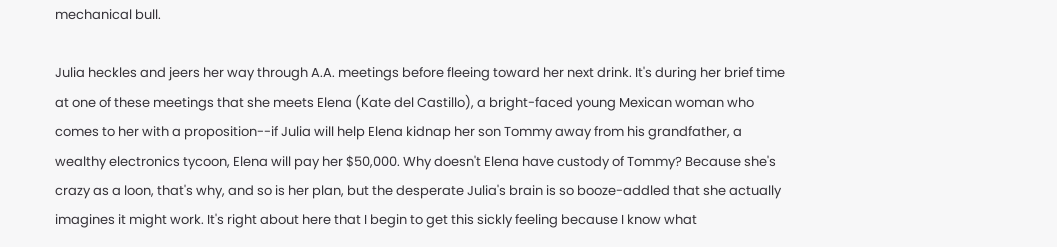mechanical bull.

Julia heckles and jeers her way through A.A. meetings before fleeing toward her next drink. It's during her brief time at one of these meetings that she meets Elena (Kate del Castillo), a bright-faced young Mexican woman who comes to her with a proposition--if Julia will help Elena kidnap her son Tommy away from his grandfather, a wealthy electronics tycoon, Elena will pay her $50,000. Why doesn't Elena have custody of Tommy? Because she's crazy as a loon, that's why, and so is her plan, but the desperate Julia's brain is so booze-addled that she actually imagines it might work. It's right about here that I begin to get this sickly feeling because I know what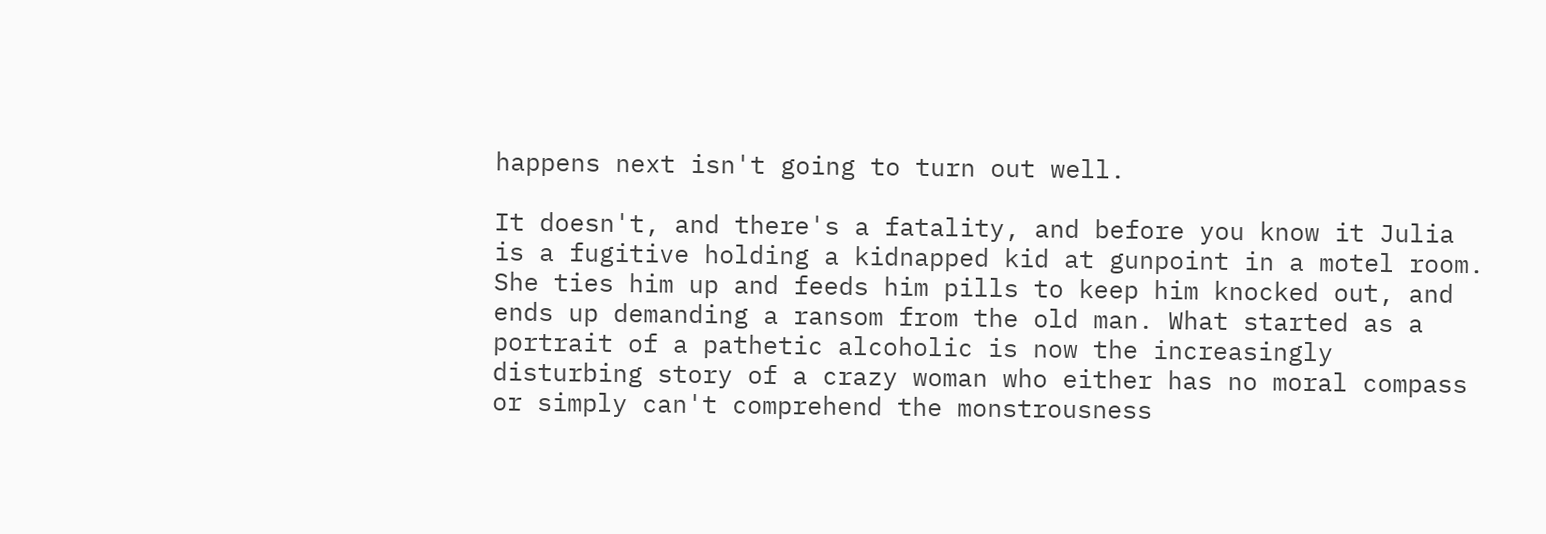happens next isn't going to turn out well.

It doesn't, and there's a fatality, and before you know it Julia is a fugitive holding a kidnapped kid at gunpoint in a motel room. She ties him up and feeds him pills to keep him knocked out, and ends up demanding a ransom from the old man. What started as a portrait of a pathetic alcoholic is now the increasingly disturbing story of a crazy woman who either has no moral compass or simply can't comprehend the monstrousness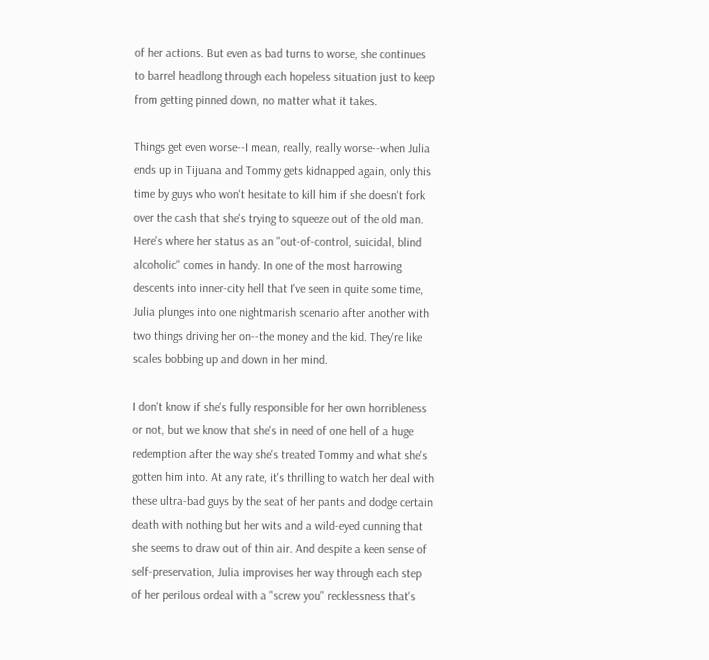of her actions. But even as bad turns to worse, she continues to barrel headlong through each hopeless situation just to keep from getting pinned down, no matter what it takes.

Things get even worse--I mean, really, really worse--when Julia ends up in Tijuana and Tommy gets kidnapped again, only this time by guys who won't hesitate to kill him if she doesn't fork over the cash that she's trying to squeeze out of the old man. Here's where her status as an "out-of-control, suicidal, blind alcoholic" comes in handy. In one of the most harrowing descents into inner-city hell that I've seen in quite some time, Julia plunges into one nightmarish scenario after another with two things driving her on--the money and the kid. They're like scales bobbing up and down in her mind.

I don't know if she's fully responsible for her own horribleness or not, but we know that she's in need of one hell of a huge redemption after the way she's treated Tommy and what she's gotten him into. At any rate, it's thrilling to watch her deal with these ultra-bad guys by the seat of her pants and dodge certain death with nothing but her wits and a wild-eyed cunning that she seems to draw out of thin air. And despite a keen sense of self-preservation, Julia improvises her way through each step of her perilous ordeal with a "screw you" recklessness that's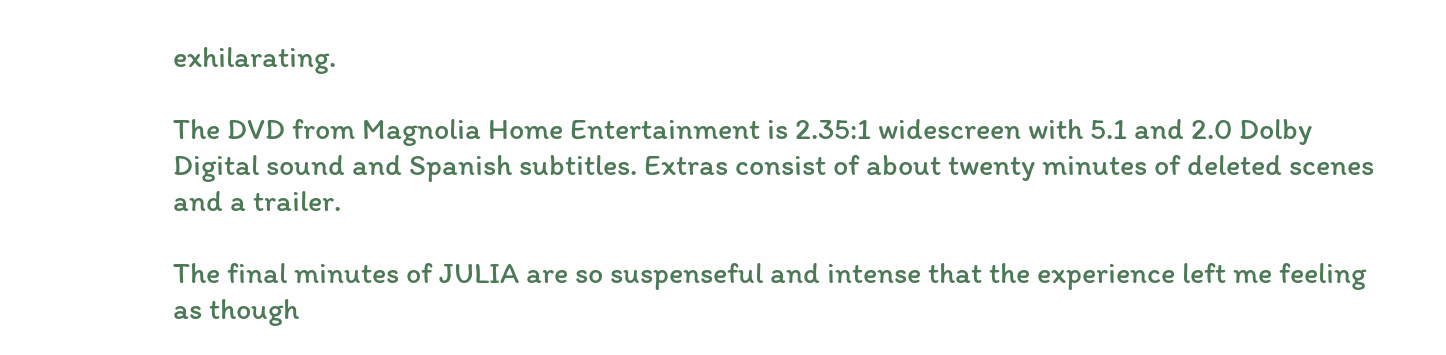exhilarating.

The DVD from Magnolia Home Entertainment is 2.35:1 widescreen with 5.1 and 2.0 Dolby Digital sound and Spanish subtitles. Extras consist of about twenty minutes of deleted scenes and a trailer.

The final minutes of JULIA are so suspenseful and intense that the experience left me feeling as though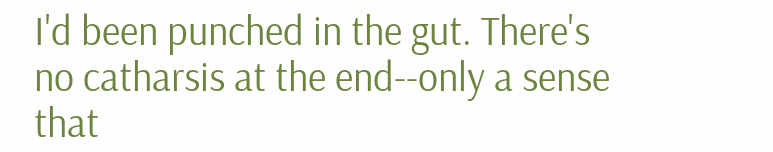I'd been punched in the gut. There's no catharsis at the end--only a sense that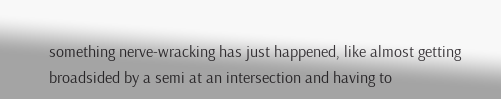something nerve-wracking has just happened, like almost getting broadsided by a semi at an intersection and having to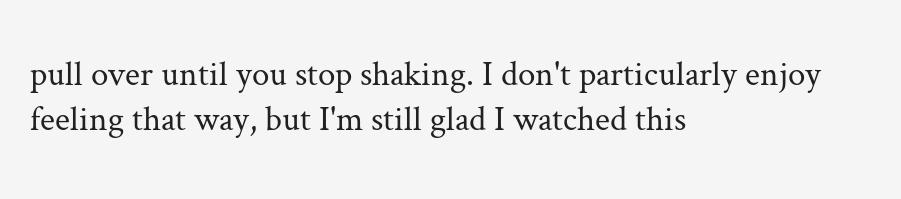pull over until you stop shaking. I don't particularly enjoy feeling that way, but I'm still glad I watched this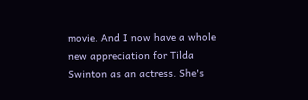movie. And I now have a whole new appreciation for Tilda Swinton as an actress. She's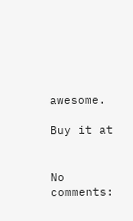awesome.

Buy it at


No comments: